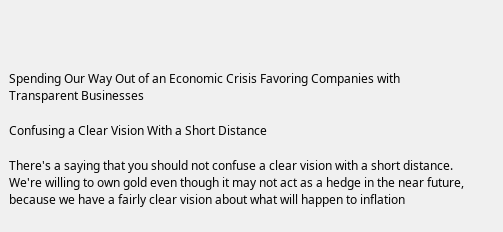Spending Our Way Out of an Economic Crisis Favoring Companies with Transparent Businesses

Confusing a Clear Vision With a Short Distance

There's a saying that you should not confuse a clear vision with a short distance. We're willing to own gold even though it may not act as a hedge in the near future, because we have a fairly clear vision about what will happen to inflation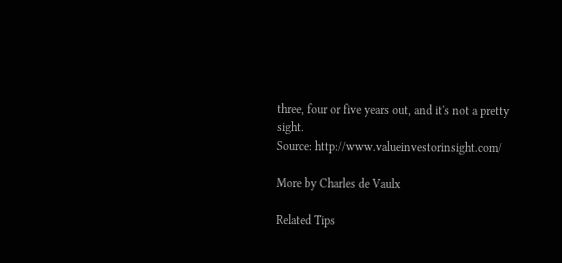three, four or five years out, and it's not a pretty sight.
Source: http://www.valueinvestorinsight.com/

More by Charles de Vaulx

Related Tips